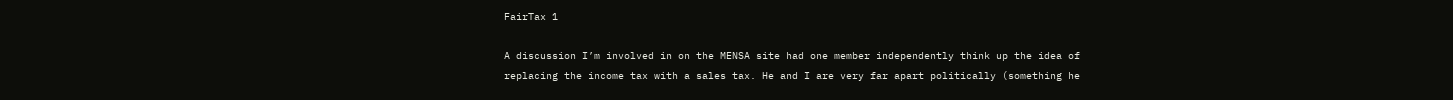FairTax 1

A discussion I’m involved in on the MENSA site had one member independently think up the idea of replacing the income tax with a sales tax. He and I are very far apart politically (something he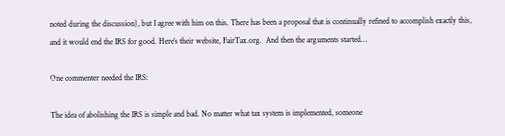noted during the discussion), but I agree with him on this. There has been a proposal that is continually refined to accomplish exactly this, and it would end the IRS for good. Here’s their website, FairTax.org.  And then the arguments started…

One commenter needed the IRS:

The idea of abolishing the IRS is simple and bad. No matter what tax system is implemented, someone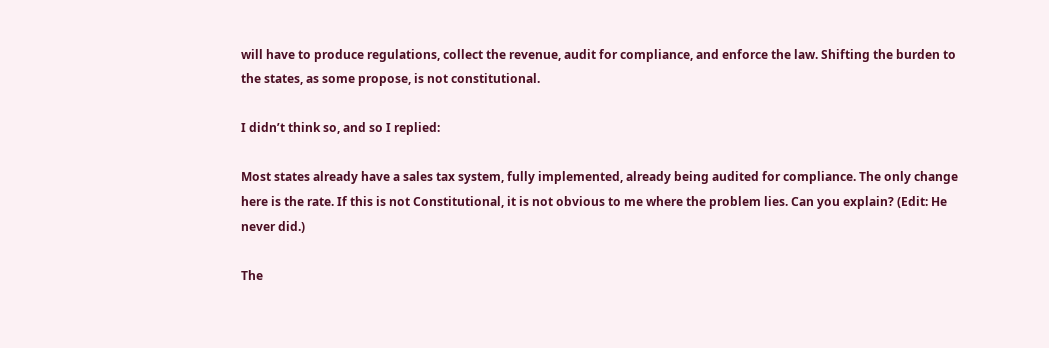will have to produce regulations, collect the revenue, audit for compliance, and enforce the law. Shifting the burden to the states, as some propose, is not constitutional.

I didn’t think so, and so I replied:

Most states already have a sales tax system, fully implemented, already being audited for compliance. The only change here is the rate. If this is not Constitutional, it is not obvious to me where the problem lies. Can you explain? (Edit: He never did.)

The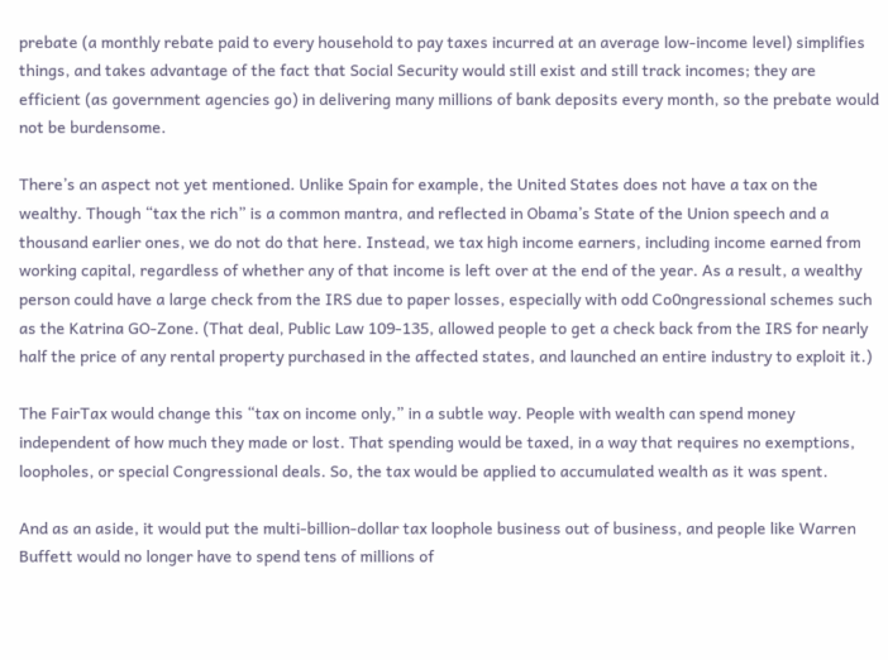prebate (a monthly rebate paid to every household to pay taxes incurred at an average low-income level) simplifies things, and takes advantage of the fact that Social Security would still exist and still track incomes; they are efficient (as government agencies go) in delivering many millions of bank deposits every month, so the prebate would not be burdensome.

There’s an aspect not yet mentioned. Unlike Spain for example, the United States does not have a tax on the wealthy. Though “tax the rich” is a common mantra, and reflected in Obama’s State of the Union speech and a thousand earlier ones, we do not do that here. Instead, we tax high income earners, including income earned from working capital, regardless of whether any of that income is left over at the end of the year. As a result, a wealthy person could have a large check from the IRS due to paper losses, especially with odd Co0ngressional schemes such as the Katrina GO-Zone. (That deal, Public Law 109-135, allowed people to get a check back from the IRS for nearly half the price of any rental property purchased in the affected states, and launched an entire industry to exploit it.)

The FairTax would change this “tax on income only,” in a subtle way. People with wealth can spend money independent of how much they made or lost. That spending would be taxed, in a way that requires no exemptions, loopholes, or special Congressional deals. So, the tax would be applied to accumulated wealth as it was spent.

And as an aside, it would put the multi-billion-dollar tax loophole business out of business, and people like Warren Buffett would no longer have to spend tens of millions of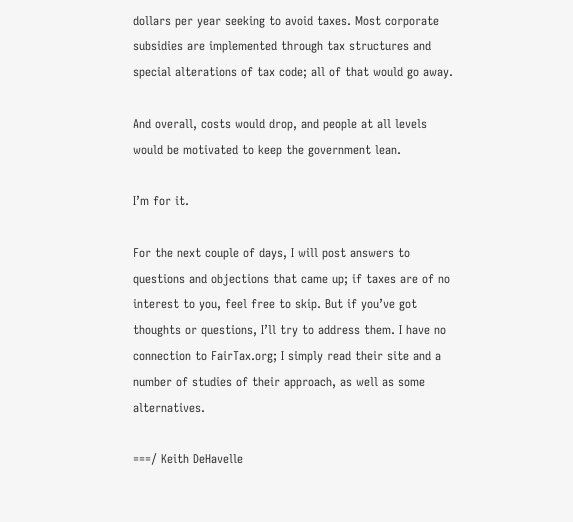dollars per year seeking to avoid taxes. Most corporate subsidies are implemented through tax structures and special alterations of tax code; all of that would go away.

And overall, costs would drop, and people at all levels would be motivated to keep the government lean.

I’m for it.

For the next couple of days, I will post answers to questions and objections that came up; if taxes are of no interest to you, feel free to skip. But if you’ve got thoughts or questions, I’ll try to address them. I have no connection to FairTax.org; I simply read their site and a number of studies of their approach, as well as some alternatives.

===/ Keith DeHavelle